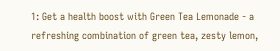1: Get a health boost with Green Tea Lemonade - a refreshing combination of green tea, zesty lemon,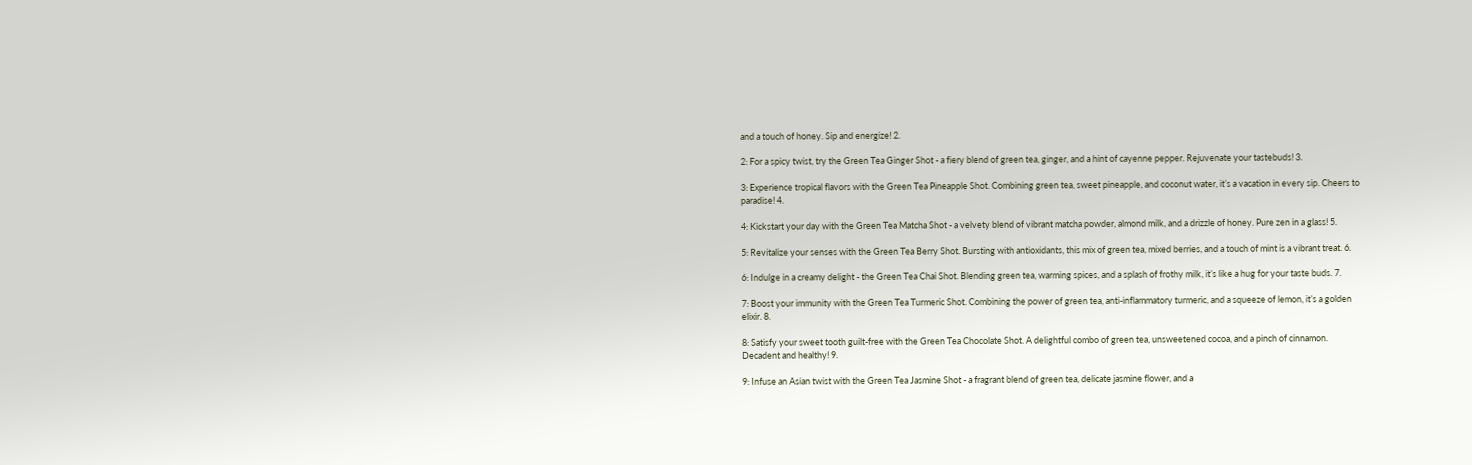and a touch of honey. Sip and energize! 2.

2: For a spicy twist, try the Green Tea Ginger Shot - a fiery blend of green tea, ginger, and a hint of cayenne pepper. Rejuvenate your tastebuds! 3.

3: Experience tropical flavors with the Green Tea Pineapple Shot. Combining green tea, sweet pineapple, and coconut water, it’s a vacation in every sip. Cheers to paradise! 4.

4: Kickstart your day with the Green Tea Matcha Shot - a velvety blend of vibrant matcha powder, almond milk, and a drizzle of honey. Pure zen in a glass! 5.

5: Revitalize your senses with the Green Tea Berry Shot. Bursting with antioxidants, this mix of green tea, mixed berries, and a touch of mint is a vibrant treat. 6.

6: Indulge in a creamy delight - the Green Tea Chai Shot. Blending green tea, warming spices, and a splash of frothy milk, it’s like a hug for your taste buds. 7.

7: Boost your immunity with the Green Tea Turmeric Shot. Combining the power of green tea, anti-inflammatory turmeric, and a squeeze of lemon, it’s a golden elixir. 8.

8: Satisfy your sweet tooth guilt-free with the Green Tea Chocolate Shot. A delightful combo of green tea, unsweetened cocoa, and a pinch of cinnamon. Decadent and healthy! 9.

9: Infuse an Asian twist with the Green Tea Jasmine Shot - a fragrant blend of green tea, delicate jasmine flower, and a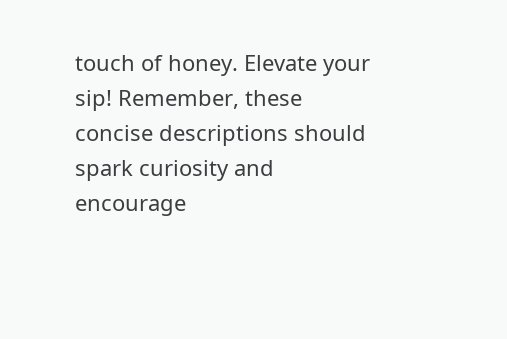touch of honey. Elevate your sip! Remember, these concise descriptions should spark curiosity and encourage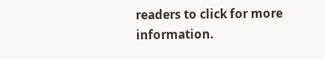readers to click for more information.